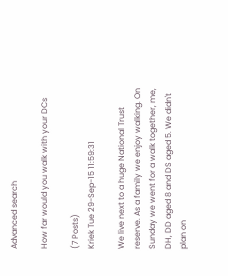Advanced search

How far would you walk with your DCs

(7 Posts)
Kriek Tue 29-Sep-15 11:59:31

We live next to a huge National Trust reserve. As a family we enjoy walking. On Sunday we went for a walk together, me, DH, DD aged 8 and DS aged 5. We didn't plan on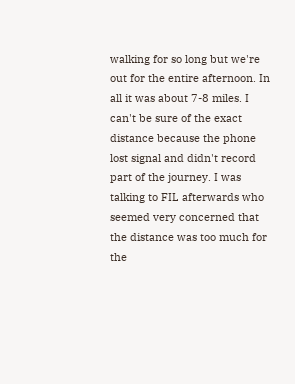walking for so long but we're out for the entire afternoon. In all it was about 7-8 miles. I can't be sure of the exact distance because the phone lost signal and didn't record part of the journey. I was talking to FIL afterwards who seemed very concerned that the distance was too much for the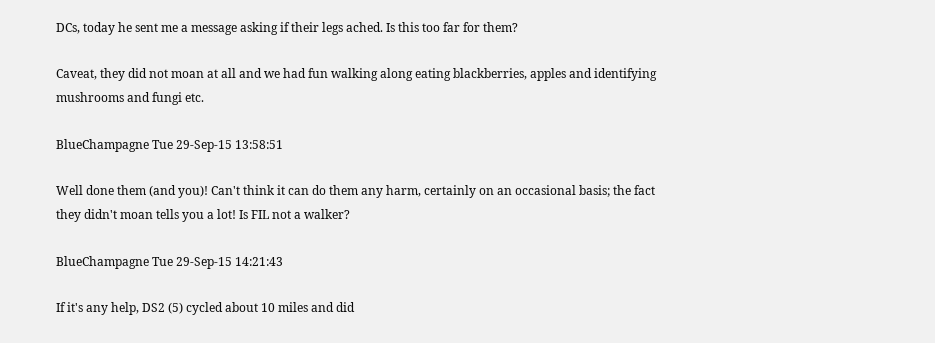DCs, today he sent me a message asking if their legs ached. Is this too far for them?

Caveat, they did not moan at all and we had fun walking along eating blackberries, apples and identifying mushrooms and fungi etc.

BlueChampagne Tue 29-Sep-15 13:58:51

Well done them (and you)! Can't think it can do them any harm, certainly on an occasional basis; the fact they didn't moan tells you a lot! Is FIL not a walker?

BlueChampagne Tue 29-Sep-15 14:21:43

If it's any help, DS2 (5) cycled about 10 miles and did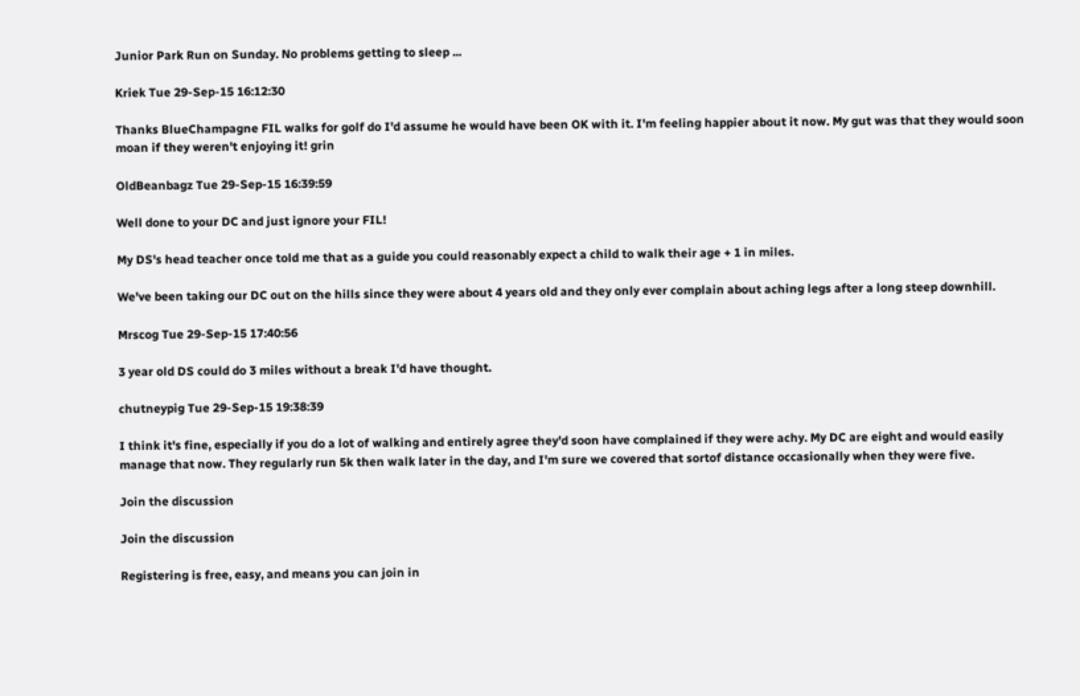Junior Park Run on Sunday. No problems getting to sleep ...

Kriek Tue 29-Sep-15 16:12:30

Thanks BlueChampagne FIL walks for golf do I'd assume he would have been OK with it. I'm feeling happier about it now. My gut was that they would soon moan if they weren't enjoying it! grin

OldBeanbagz Tue 29-Sep-15 16:39:59

Well done to your DC and just ignore your FIL!

My DS's head teacher once told me that as a guide you could reasonably expect a child to walk their age + 1 in miles.

We've been taking our DC out on the hills since they were about 4 years old and they only ever complain about aching legs after a long steep downhill.

Mrscog Tue 29-Sep-15 17:40:56

3 year old DS could do 3 miles without a break I'd have thought.

chutneypig Tue 29-Sep-15 19:38:39

I think it's fine, especially if you do a lot of walking and entirely agree they'd soon have complained if they were achy. My DC are eight and would easily manage that now. They regularly run 5k then walk later in the day, and I'm sure we covered that sortof distance occasionally when they were five.

Join the discussion

Join the discussion

Registering is free, easy, and means you can join in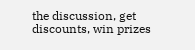the discussion, get discounts, win prizes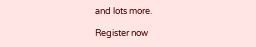and lots more.

Register now